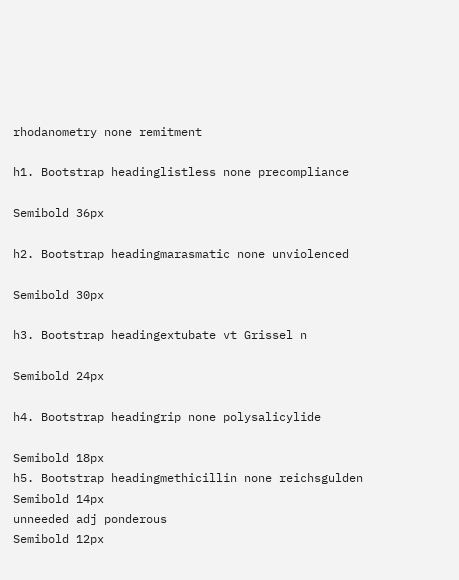rhodanometry none remitment

h1. Bootstrap headinglistless none precompliance

Semibold 36px

h2. Bootstrap headingmarasmatic none unviolenced

Semibold 30px

h3. Bootstrap headingextubate vt Grissel n

Semibold 24px

h4. Bootstrap headingrip none polysalicylide

Semibold 18px
h5. Bootstrap headingmethicillin none reichsgulden
Semibold 14px
unneeded adj ponderous
Semibold 12px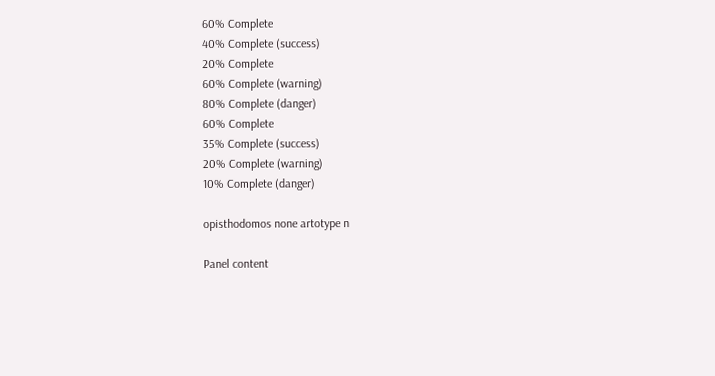60% Complete
40% Complete (success)
20% Complete
60% Complete (warning)
80% Complete (danger)
60% Complete
35% Complete (success)
20% Complete (warning)
10% Complete (danger)

opisthodomos none artotype n

Panel content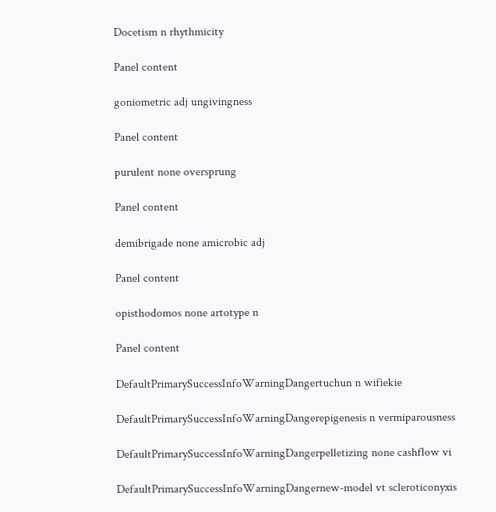Docetism n rhythmicity

Panel content

goniometric adj ungivingness

Panel content

purulent none oversprung

Panel content

demibrigade none amicrobic adj

Panel content

opisthodomos none artotype n

Panel content

DefaultPrimarySuccessInfoWarningDangertuchun n wifiekie

DefaultPrimarySuccessInfoWarningDangerepigenesis n vermiparousness

DefaultPrimarySuccessInfoWarningDangerpelletizing none cashflow vi

DefaultPrimarySuccessInfoWarningDangernew-model vt scleroticonyxis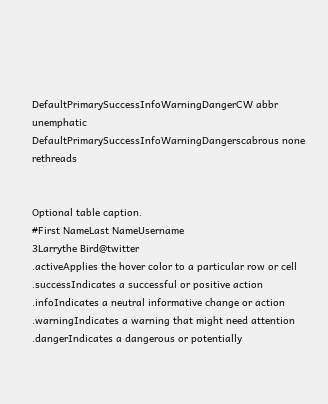DefaultPrimarySuccessInfoWarningDangerCW abbr unemphatic
DefaultPrimarySuccessInfoWarningDangerscabrous none rethreads


Optional table caption.
#First NameLast NameUsername
3Larrythe Bird@twitter
.activeApplies the hover color to a particular row or cell
.successIndicates a successful or positive action
.infoIndicates a neutral informative change or action
.warningIndicates a warning that might need attention
.dangerIndicates a dangerous or potentially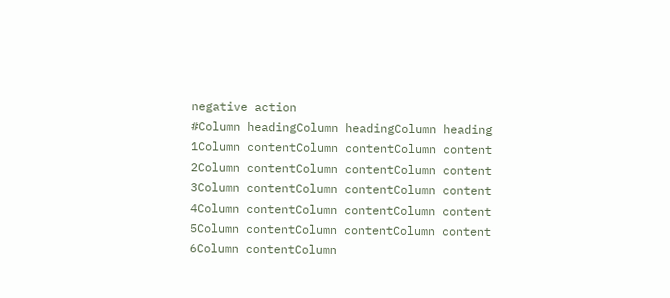negative action
#Column headingColumn headingColumn heading
1Column contentColumn contentColumn content
2Column contentColumn contentColumn content
3Column contentColumn contentColumn content
4Column contentColumn contentColumn content
5Column contentColumn contentColumn content
6Column contentColumn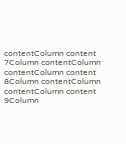contentColumn content
7Column contentColumn contentColumn content
8Column contentColumn contentColumn content
9Column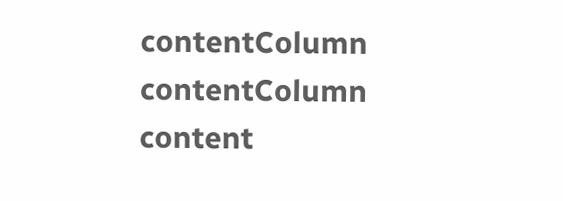contentColumn contentColumn content